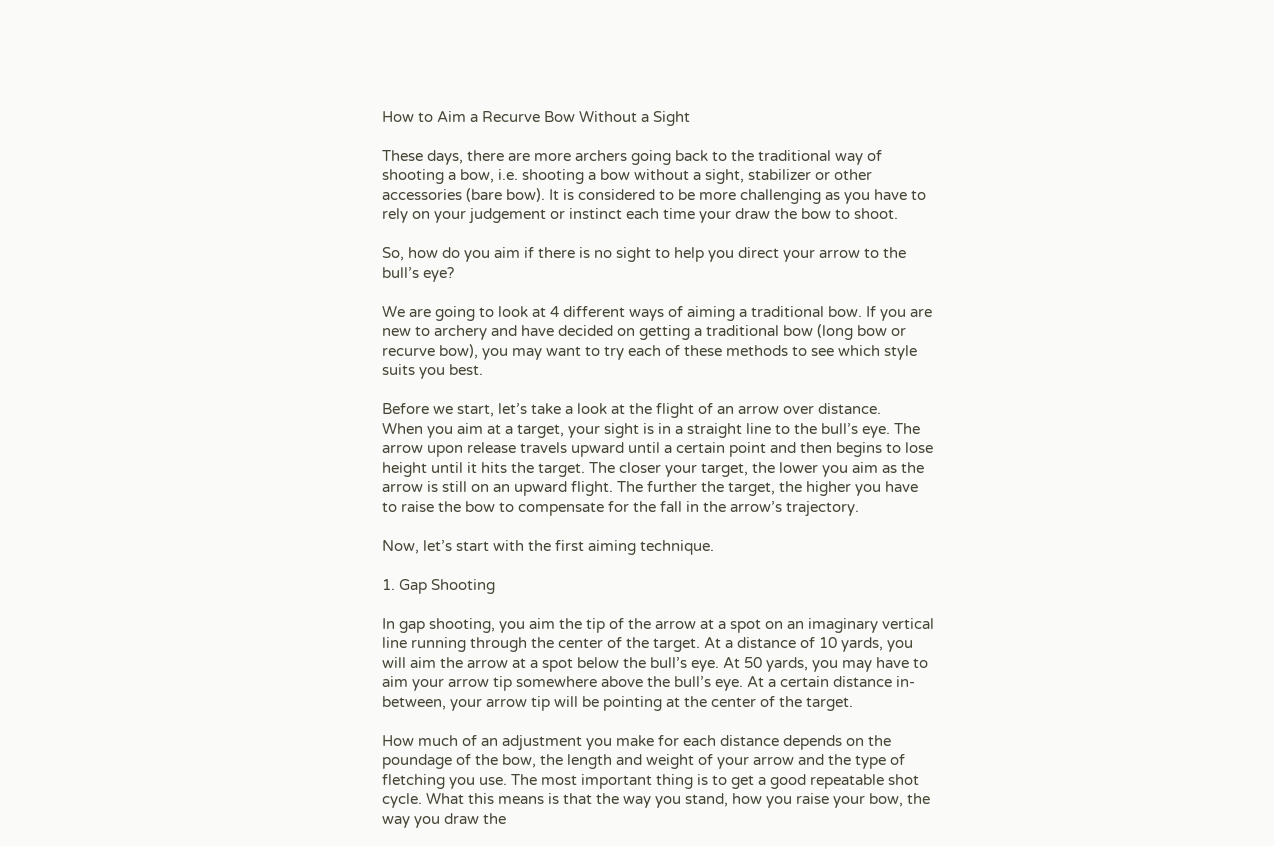How to Aim a Recurve Bow Without a Sight

These days, there are more archers going back to the traditional way of shooting a bow, i.e. shooting a bow without a sight, stabilizer or other accessories (bare bow). It is considered to be more challenging as you have to rely on your judgement or instinct each time your draw the bow to shoot.

So, how do you aim if there is no sight to help you direct your arrow to the bull’s eye?

We are going to look at 4 different ways of aiming a traditional bow. If you are new to archery and have decided on getting a traditional bow (long bow or recurve bow), you may want to try each of these methods to see which style suits you best.

Before we start, let’s take a look at the flight of an arrow over distance.
When you aim at a target, your sight is in a straight line to the bull’s eye. The arrow upon release travels upward until a certain point and then begins to lose height until it hits the target. The closer your target, the lower you aim as the arrow is still on an upward flight. The further the target, the higher you have to raise the bow to compensate for the fall in the arrow’s trajectory.

Now, let’s start with the first aiming technique.

1. Gap Shooting

In gap shooting, you aim the tip of the arrow at a spot on an imaginary vertical line running through the center of the target. At a distance of 10 yards, you will aim the arrow at a spot below the bull’s eye. At 50 yards, you may have to aim your arrow tip somewhere above the bull’s eye. At a certain distance in-between, your arrow tip will be pointing at the center of the target.

How much of an adjustment you make for each distance depends on the poundage of the bow, the length and weight of your arrow and the type of fletching you use. The most important thing is to get a good repeatable shot cycle. What this means is that the way you stand, how you raise your bow, the way you draw the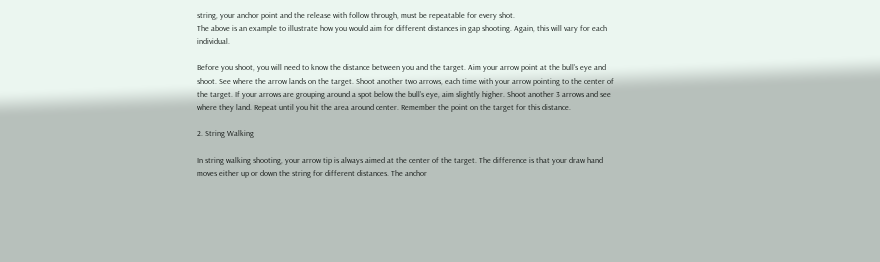string, your anchor point and the release with follow through, must be repeatable for every shot.
The above is an example to illustrate how you would aim for different distances in gap shooting. Again, this will vary for each individual.

Before you shoot, you will need to know the distance between you and the target. Aim your arrow point at the bull’s eye and shoot. See where the arrow lands on the target. Shoot another two arrows, each time with your arrow pointing to the center of the target. If your arrows are grouping around a spot below the bull’s eye, aim slightly higher. Shoot another 3 arrows and see where they land. Repeat until you hit the area around center. Remember the point on the target for this distance.

2. String Walking

In string walking shooting, your arrow tip is always aimed at the center of the target. The difference is that your draw hand moves either up or down the string for different distances. The anchor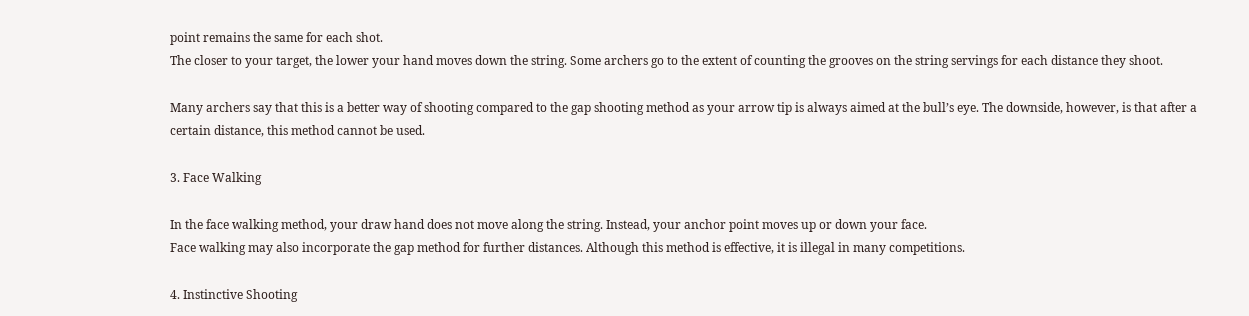point remains the same for each shot.
The closer to your target, the lower your hand moves down the string. Some archers go to the extent of counting the grooves on the string servings for each distance they shoot.

Many archers say that this is a better way of shooting compared to the gap shooting method as your arrow tip is always aimed at the bull’s eye. The downside, however, is that after a certain distance, this method cannot be used.

3. Face Walking

In the face walking method, your draw hand does not move along the string. Instead, your anchor point moves up or down your face.
Face walking may also incorporate the gap method for further distances. Although this method is effective, it is illegal in many competitions.

4. Instinctive Shooting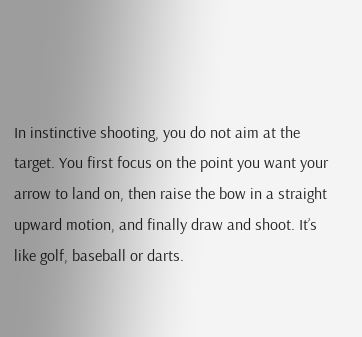In instinctive shooting, you do not aim at the target. You first focus on the point you want your arrow to land on, then raise the bow in a straight upward motion, and finally draw and shoot. It’s like golf, baseball or darts.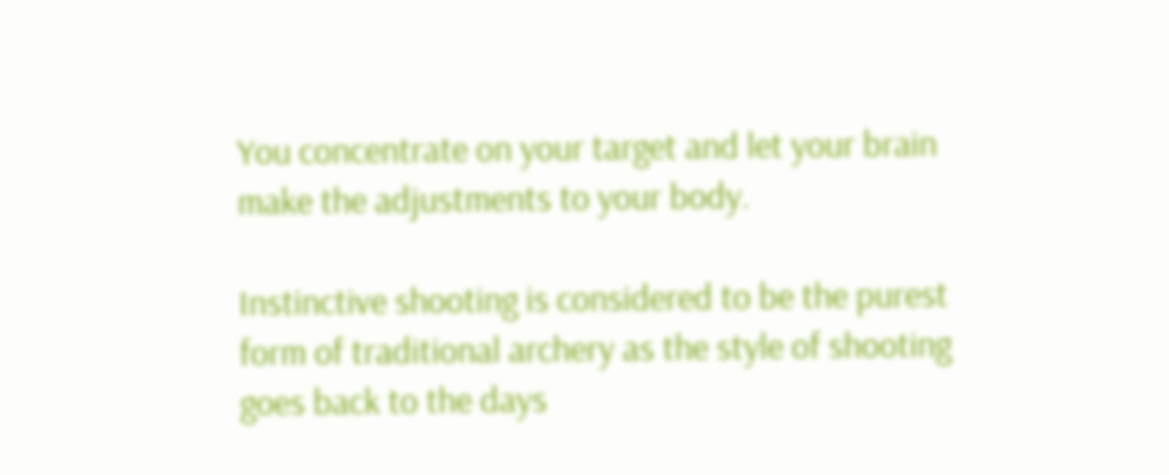You concentrate on your target and let your brain make the adjustments to your body.

Instinctive shooting is considered to be the purest form of traditional archery as the style of shooting goes back to the days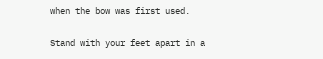when the bow was first used.

Stand with your feet apart in a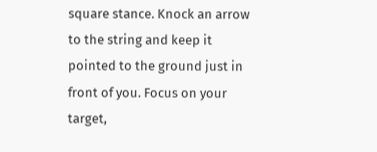square stance. Knock an arrow to the string and keep it pointed to the ground just in front of you. Focus on your target,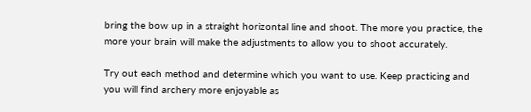bring the bow up in a straight horizontal line and shoot. The more you practice, the more your brain will make the adjustments to allow you to shoot accurately.

Try out each method and determine which you want to use. Keep practicing and you will find archery more enjoyable as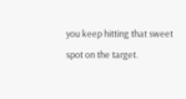you keep hitting that sweet spot on the target.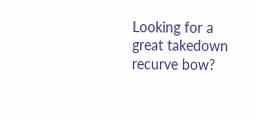Looking for a great takedown recurve bow?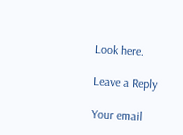Look here.

Leave a Reply

Your email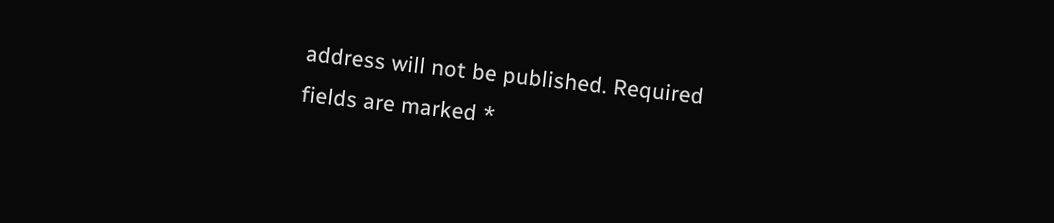address will not be published. Required fields are marked *